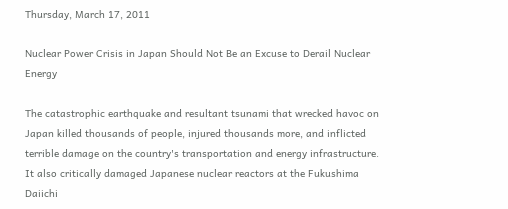Thursday, March 17, 2011

Nuclear Power Crisis in Japan Should Not Be an Excuse to Derail Nuclear Energy

The catastrophic earthquake and resultant tsunami that wrecked havoc on Japan killed thousands of people, injured thousands more, and inflicted terrible damage on the country's transportation and energy infrastructure. It also critically damaged Japanese nuclear reactors at the Fukushima Daiichi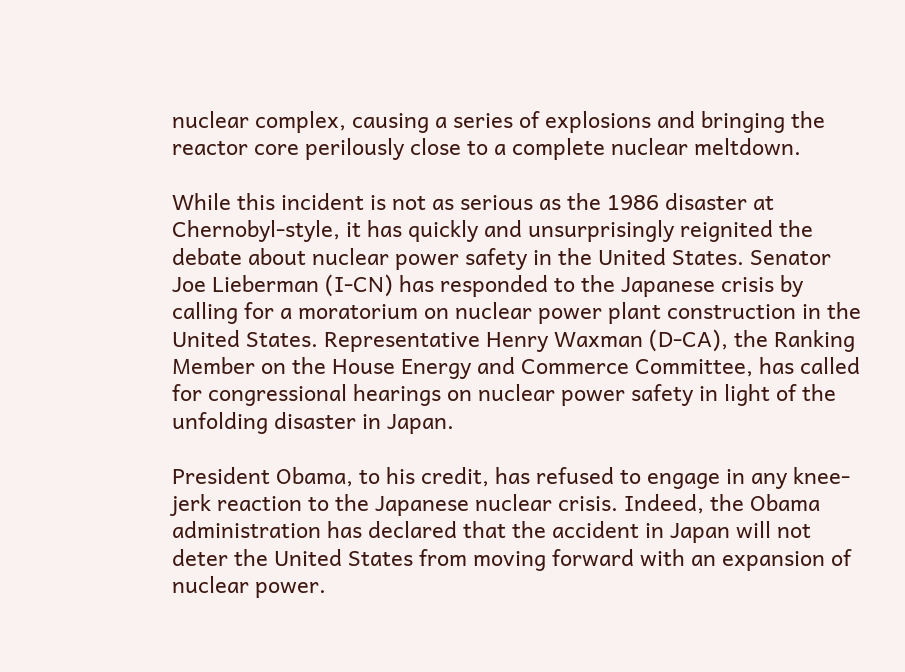nuclear complex, causing a series of explosions and bringing the reactor core perilously close to a complete nuclear meltdown.

While this incident is not as serious as the 1986 disaster at Chernobyl-style, it has quickly and unsurprisingly reignited the debate about nuclear power safety in the United States. Senator Joe Lieberman (I-CN) has responded to the Japanese crisis by calling for a moratorium on nuclear power plant construction in the United States. Representative Henry Waxman (D-CA), the Ranking Member on the House Energy and Commerce Committee, has called for congressional hearings on nuclear power safety in light of the unfolding disaster in Japan.

President Obama, to his credit, has refused to engage in any knee-jerk reaction to the Japanese nuclear crisis. Indeed, the Obama administration has declared that the accident in Japan will not deter the United States from moving forward with an expansion of nuclear power.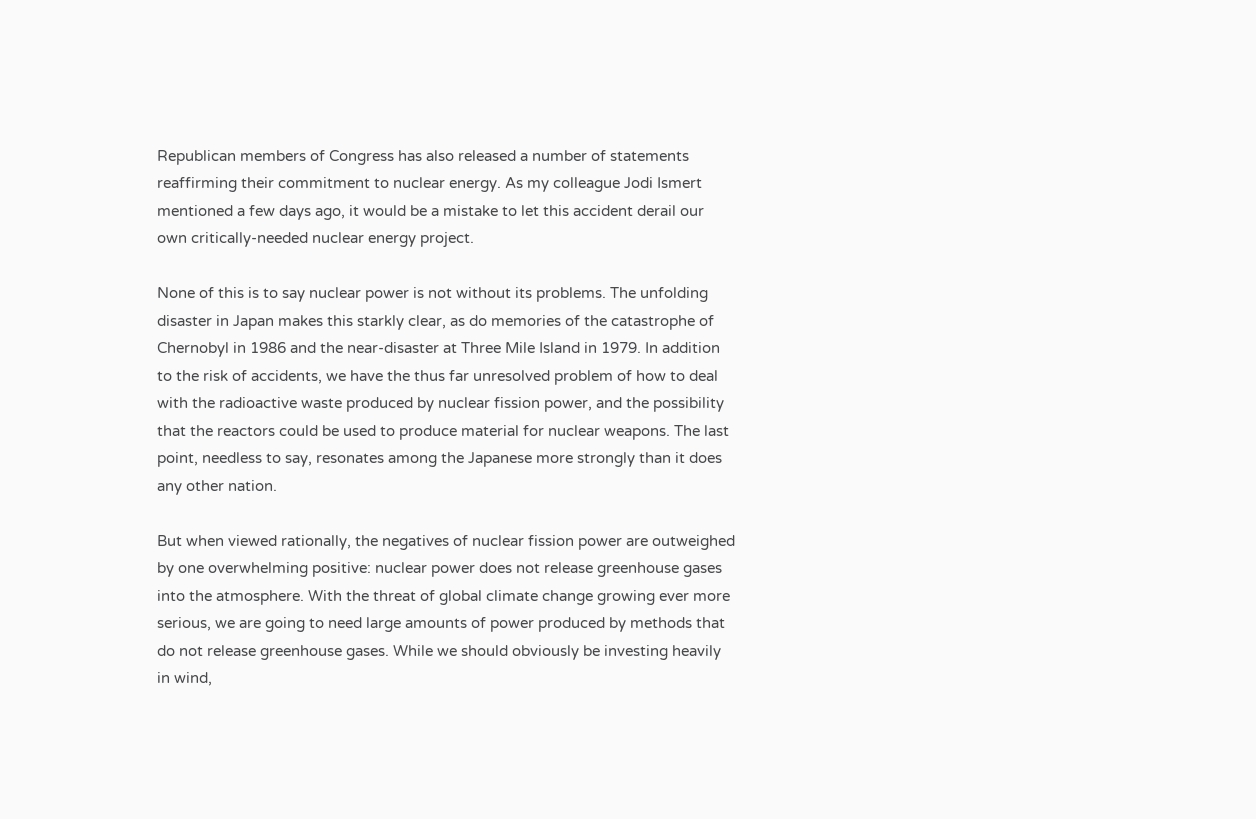Republican members of Congress has also released a number of statements reaffirming their commitment to nuclear energy. As my colleague Jodi Ismert mentioned a few days ago, it would be a mistake to let this accident derail our own critically-needed nuclear energy project.

None of this is to say nuclear power is not without its problems. The unfolding disaster in Japan makes this starkly clear, as do memories of the catastrophe of Chernobyl in 1986 and the near-disaster at Three Mile Island in 1979. In addition to the risk of accidents, we have the thus far unresolved problem of how to deal with the radioactive waste produced by nuclear fission power, and the possibility that the reactors could be used to produce material for nuclear weapons. The last point, needless to say, resonates among the Japanese more strongly than it does any other nation.

But when viewed rationally, the negatives of nuclear fission power are outweighed by one overwhelming positive: nuclear power does not release greenhouse gases into the atmosphere. With the threat of global climate change growing ever more serious, we are going to need large amounts of power produced by methods that do not release greenhouse gases. While we should obviously be investing heavily in wind,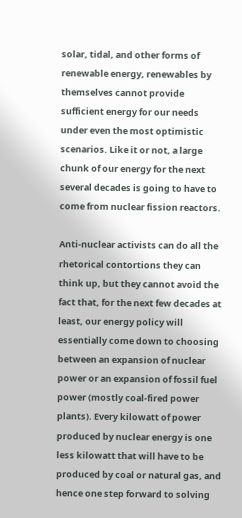solar, tidal, and other forms of renewable energy, renewables by themselves cannot provide sufficient energy for our needs under even the most optimistic scenarios. Like it or not, a large chunk of our energy for the next several decades is going to have to come from nuclear fission reactors.

Anti-nuclear activists can do all the rhetorical contortions they can think up, but they cannot avoid the fact that, for the next few decades at least, our energy policy will essentially come down to choosing between an expansion of nuclear power or an expansion of fossil fuel power (mostly coal-fired power plants). Every kilowatt of power produced by nuclear energy is one less kilowatt that will have to be produced by coal or natural gas, and hence one step forward to solving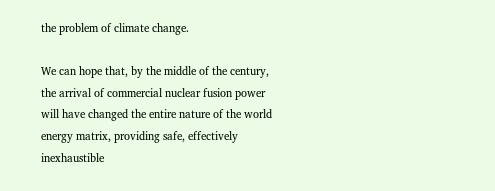the problem of climate change.

We can hope that, by the middle of the century, the arrival of commercial nuclear fusion power will have changed the entire nature of the world energy matrix, providing safe, effectively inexhaustible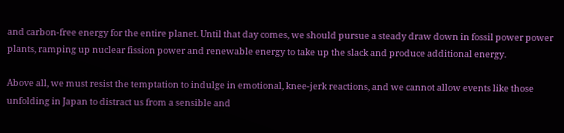and carbon-free energy for the entire planet. Until that day comes, we should pursue a steady draw down in fossil power power plants, ramping up nuclear fission power and renewable energy to take up the slack and produce additional energy.

Above all, we must resist the temptation to indulge in emotional, knee-jerk reactions, and we cannot allow events like those unfolding in Japan to distract us from a sensible and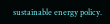sustainable energy policy.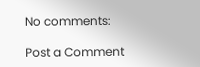No comments:

Post a Comment